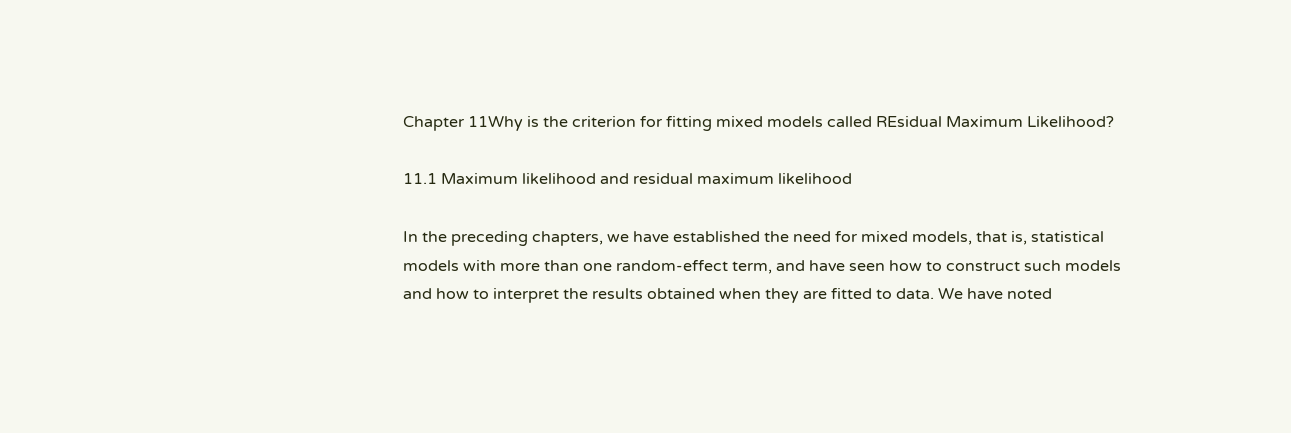Chapter 11Why is the criterion for fitting mixed models called REsidual Maximum Likelihood?

11.1 Maximum likelihood and residual maximum likelihood

In the preceding chapters, we have established the need for mixed models, that is, statistical models with more than one random-effect term, and have seen how to construct such models and how to interpret the results obtained when they are fitted to data. We have noted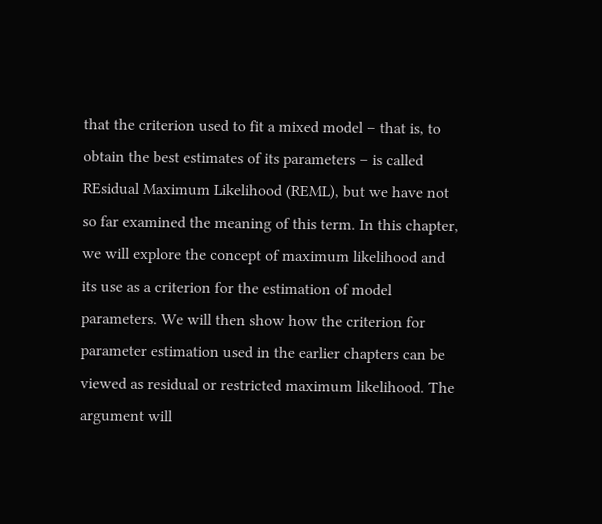that the criterion used to fit a mixed model – that is, to obtain the best estimates of its parameters – is called REsidual Maximum Likelihood (REML), but we have not so far examined the meaning of this term. In this chapter, we will explore the concept of maximum likelihood and its use as a criterion for the estimation of model parameters. We will then show how the criterion for parameter estimation used in the earlier chapters can be viewed as residual or restricted maximum likelihood. The argument will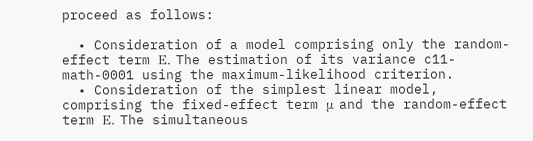proceed as follows:

  • Consideration of a model comprising only the random-effect term Ε. The estimation of its variance c11-math-0001 using the maximum-likelihood criterion.
  • Consideration of the simplest linear model, comprising the fixed-effect term μ and the random-effect term Ε. The simultaneous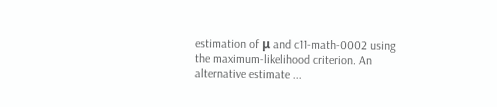estimation of μ and c11-math-0002 using the maximum-likelihood criterion. An alternative estimate ...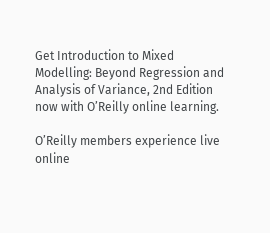Get Introduction to Mixed Modelling: Beyond Regression and Analysis of Variance, 2nd Edition now with O’Reilly online learning.

O’Reilly members experience live online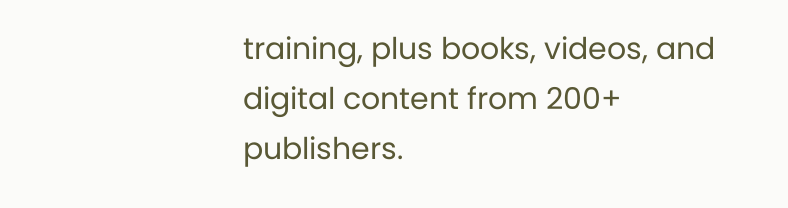training, plus books, videos, and digital content from 200+ publishers.